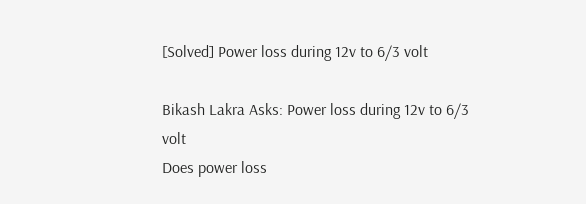[Solved] Power loss during 12v to 6/3 volt

Bikash Lakra Asks: Power loss during 12v to 6/3 volt
Does power loss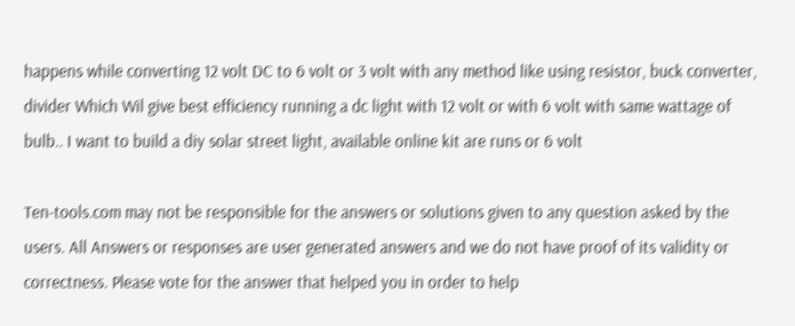happens while converting 12 volt DC to 6 volt or 3 volt with any method like using resistor, buck converter, divider Which Wil give best efficiency running a dc light with 12 volt or with 6 volt with same wattage of bulb.. I want to build a diy solar street light, available online kit are runs or 6 volt

Ten-tools.com may not be responsible for the answers or solutions given to any question asked by the users. All Answers or responses are user generated answers and we do not have proof of its validity or correctness. Please vote for the answer that helped you in order to help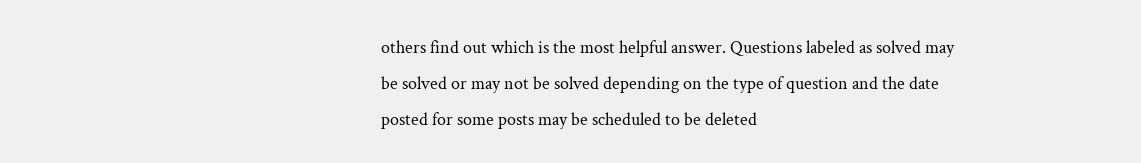others find out which is the most helpful answer. Questions labeled as solved may be solved or may not be solved depending on the type of question and the date posted for some posts may be scheduled to be deleted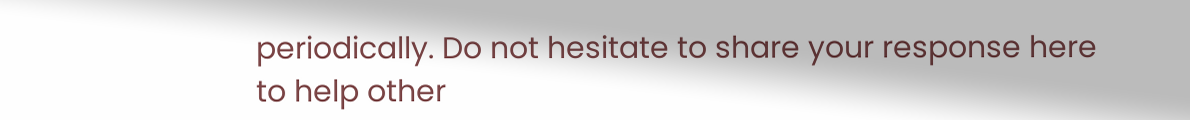periodically. Do not hesitate to share your response here to help other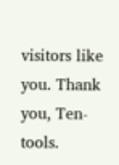visitors like you. Thank you, Ten-tools.